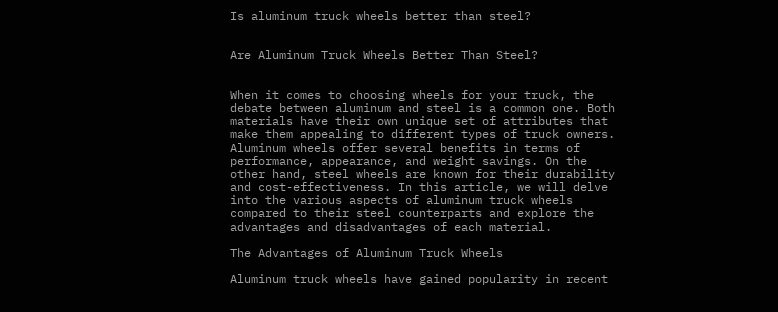Is aluminum truck wheels better than steel?


Are Aluminum Truck Wheels Better Than Steel?


When it comes to choosing wheels for your truck, the debate between aluminum and steel is a common one. Both materials have their own unique set of attributes that make them appealing to different types of truck owners. Aluminum wheels offer several benefits in terms of performance, appearance, and weight savings. On the other hand, steel wheels are known for their durability and cost-effectiveness. In this article, we will delve into the various aspects of aluminum truck wheels compared to their steel counterparts and explore the advantages and disadvantages of each material.

The Advantages of Aluminum Truck Wheels

Aluminum truck wheels have gained popularity in recent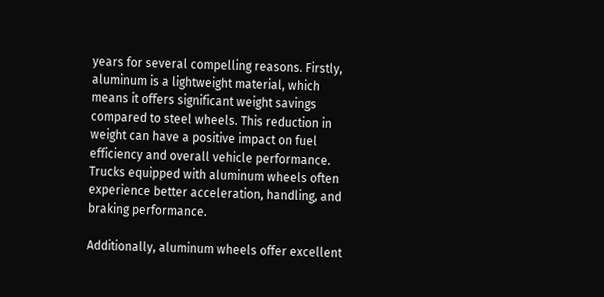years for several compelling reasons. Firstly, aluminum is a lightweight material, which means it offers significant weight savings compared to steel wheels. This reduction in weight can have a positive impact on fuel efficiency and overall vehicle performance. Trucks equipped with aluminum wheels often experience better acceleration, handling, and braking performance.

Additionally, aluminum wheels offer excellent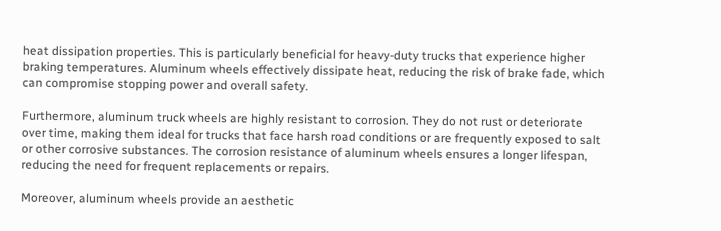heat dissipation properties. This is particularly beneficial for heavy-duty trucks that experience higher braking temperatures. Aluminum wheels effectively dissipate heat, reducing the risk of brake fade, which can compromise stopping power and overall safety.

Furthermore, aluminum truck wheels are highly resistant to corrosion. They do not rust or deteriorate over time, making them ideal for trucks that face harsh road conditions or are frequently exposed to salt or other corrosive substances. The corrosion resistance of aluminum wheels ensures a longer lifespan, reducing the need for frequent replacements or repairs.

Moreover, aluminum wheels provide an aesthetic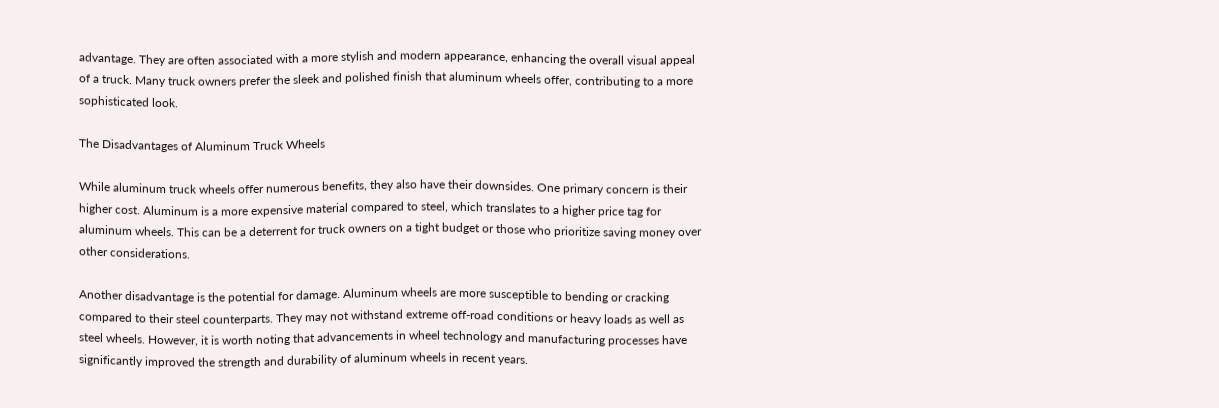advantage. They are often associated with a more stylish and modern appearance, enhancing the overall visual appeal of a truck. Many truck owners prefer the sleek and polished finish that aluminum wheels offer, contributing to a more sophisticated look.

The Disadvantages of Aluminum Truck Wheels

While aluminum truck wheels offer numerous benefits, they also have their downsides. One primary concern is their higher cost. Aluminum is a more expensive material compared to steel, which translates to a higher price tag for aluminum wheels. This can be a deterrent for truck owners on a tight budget or those who prioritize saving money over other considerations.

Another disadvantage is the potential for damage. Aluminum wheels are more susceptible to bending or cracking compared to their steel counterparts. They may not withstand extreme off-road conditions or heavy loads as well as steel wheels. However, it is worth noting that advancements in wheel technology and manufacturing processes have significantly improved the strength and durability of aluminum wheels in recent years.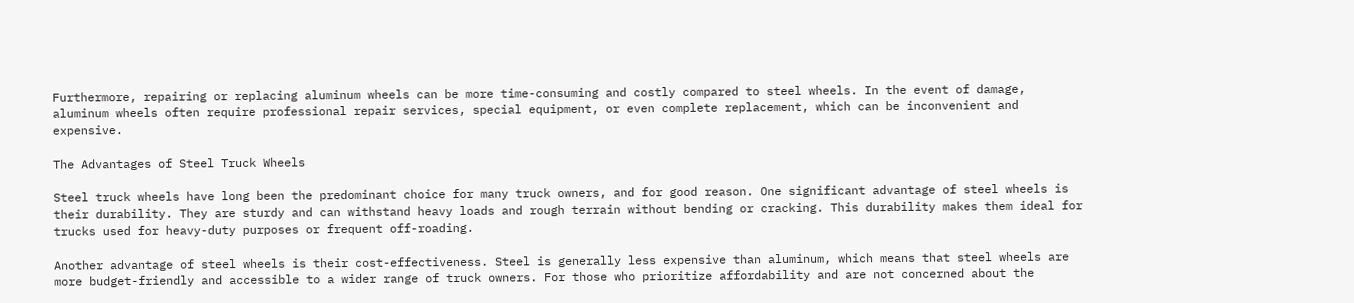Furthermore, repairing or replacing aluminum wheels can be more time-consuming and costly compared to steel wheels. In the event of damage, aluminum wheels often require professional repair services, special equipment, or even complete replacement, which can be inconvenient and expensive.

The Advantages of Steel Truck Wheels

Steel truck wheels have long been the predominant choice for many truck owners, and for good reason. One significant advantage of steel wheels is their durability. They are sturdy and can withstand heavy loads and rough terrain without bending or cracking. This durability makes them ideal for trucks used for heavy-duty purposes or frequent off-roading.

Another advantage of steel wheels is their cost-effectiveness. Steel is generally less expensive than aluminum, which means that steel wheels are more budget-friendly and accessible to a wider range of truck owners. For those who prioritize affordability and are not concerned about the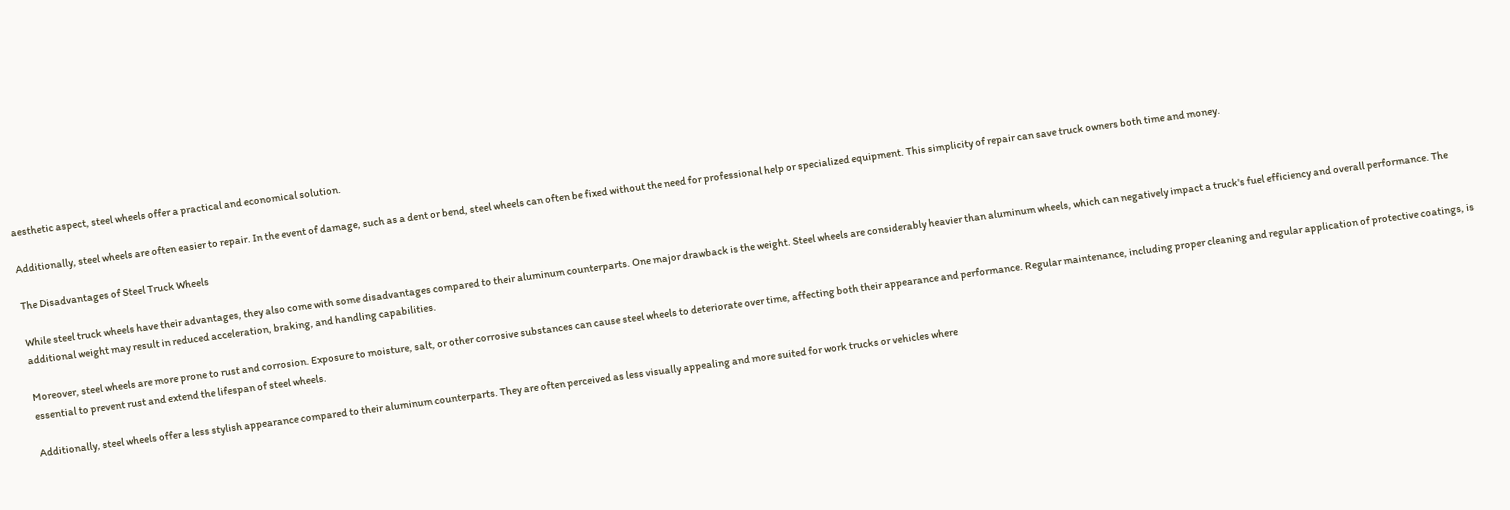aesthetic aspect, steel wheels offer a practical and economical solution.

Additionally, steel wheels are often easier to repair. In the event of damage, such as a dent or bend, steel wheels can often be fixed without the need for professional help or specialized equipment. This simplicity of repair can save truck owners both time and money.

The Disadvantages of Steel Truck Wheels

While steel truck wheels have their advantages, they also come with some disadvantages compared to their aluminum counterparts. One major drawback is the weight. Steel wheels are considerably heavier than aluminum wheels, which can negatively impact a truck's fuel efficiency and overall performance. The additional weight may result in reduced acceleration, braking, and handling capabilities.

Moreover, steel wheels are more prone to rust and corrosion. Exposure to moisture, salt, or other corrosive substances can cause steel wheels to deteriorate over time, affecting both their appearance and performance. Regular maintenance, including proper cleaning and regular application of protective coatings, is essential to prevent rust and extend the lifespan of steel wheels.

Additionally, steel wheels offer a less stylish appearance compared to their aluminum counterparts. They are often perceived as less visually appealing and more suited for work trucks or vehicles where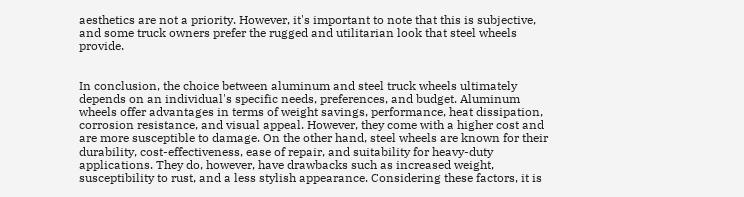aesthetics are not a priority. However, it's important to note that this is subjective, and some truck owners prefer the rugged and utilitarian look that steel wheels provide.


In conclusion, the choice between aluminum and steel truck wheels ultimately depends on an individual's specific needs, preferences, and budget. Aluminum wheels offer advantages in terms of weight savings, performance, heat dissipation, corrosion resistance, and visual appeal. However, they come with a higher cost and are more susceptible to damage. On the other hand, steel wheels are known for their durability, cost-effectiveness, ease of repair, and suitability for heavy-duty applications. They do, however, have drawbacks such as increased weight, susceptibility to rust, and a less stylish appearance. Considering these factors, it is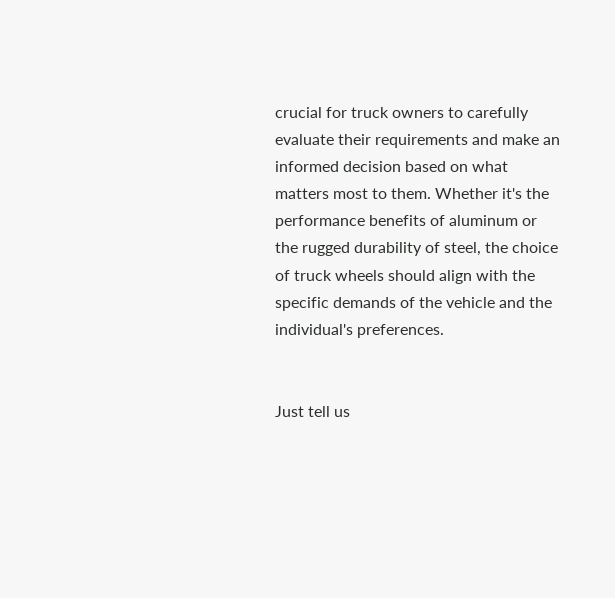crucial for truck owners to carefully evaluate their requirements and make an informed decision based on what matters most to them. Whether it's the performance benefits of aluminum or the rugged durability of steel, the choice of truck wheels should align with the specific demands of the vehicle and the individual's preferences.


Just tell us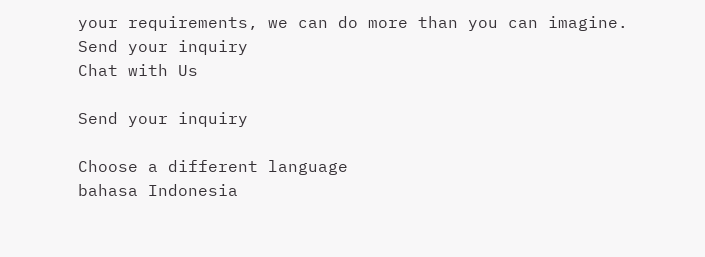your requirements, we can do more than you can imagine.
Send your inquiry
Chat with Us

Send your inquiry

Choose a different language
bahasa Indonesia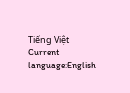Tiếng Việt
Current language:English